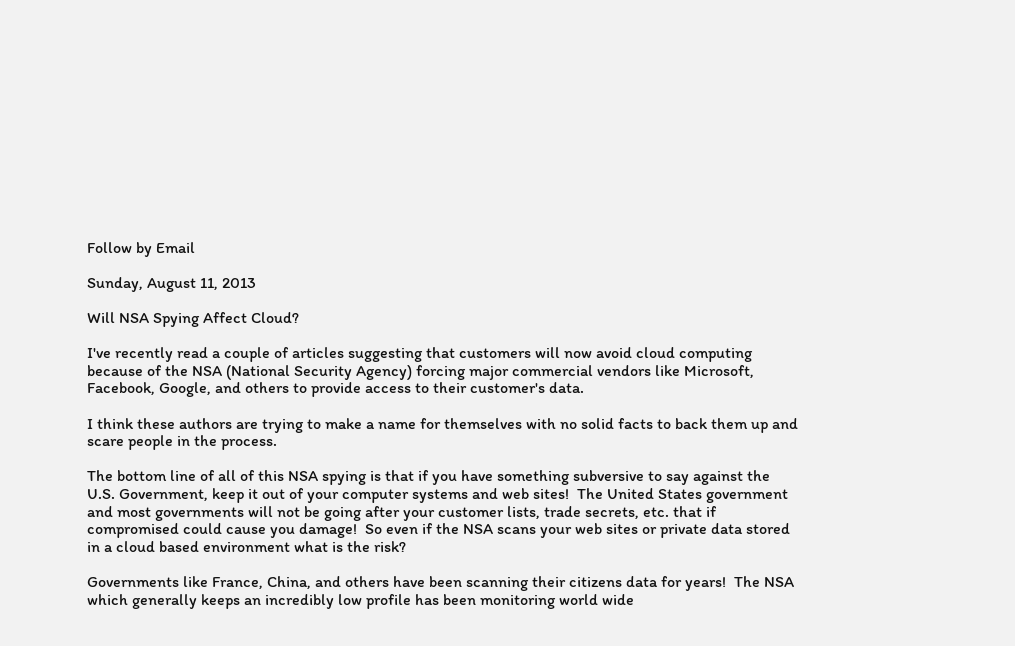Follow by Email

Sunday, August 11, 2013

Will NSA Spying Affect Cloud?

I've recently read a couple of articles suggesting that customers will now avoid cloud computing because of the NSA (National Security Agency) forcing major commercial vendors like Microsoft, Facebook, Google, and others to provide access to their customer's data.

I think these authors are trying to make a name for themselves with no solid facts to back them up and scare people in the process.

The bottom line of all of this NSA spying is that if you have something subversive to say against the U.S. Government, keep it out of your computer systems and web sites!  The United States government and most governments will not be going after your customer lists, trade secrets, etc. that if compromised could cause you damage!  So even if the NSA scans your web sites or private data stored in a cloud based environment what is the risk?

Governments like France, China, and others have been scanning their citizens data for years!  The NSA which generally keeps an incredibly low profile has been monitoring world wide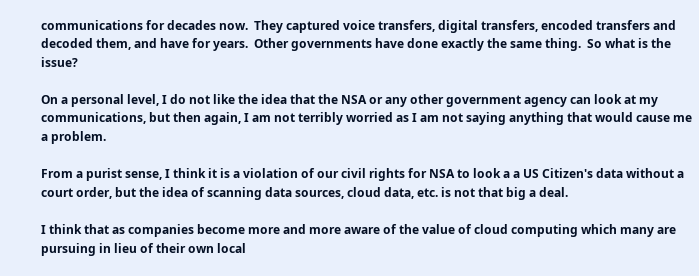communications for decades now.  They captured voice transfers, digital transfers, encoded transfers and decoded them, and have for years.  Other governments have done exactly the same thing.  So what is the issue?

On a personal level, I do not like the idea that the NSA or any other government agency can look at my communications, but then again, I am not terribly worried as I am not saying anything that would cause me a problem.

From a purist sense, I think it is a violation of our civil rights for NSA to look a a US Citizen's data without a court order, but the idea of scanning data sources, cloud data, etc. is not that big a deal.

I think that as companies become more and more aware of the value of cloud computing which many are pursuing in lieu of their own local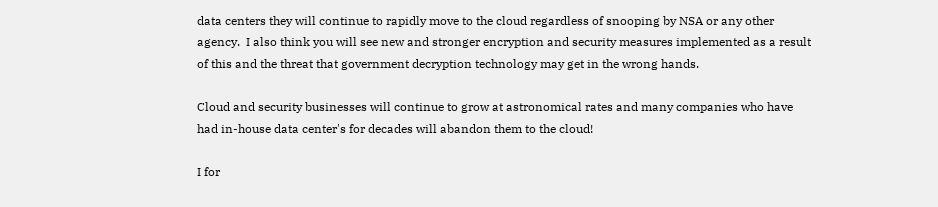data centers they will continue to rapidly move to the cloud regardless of snooping by NSA or any other agency.  I also think you will see new and stronger encryption and security measures implemented as a result of this and the threat that government decryption technology may get in the wrong hands.

Cloud and security businesses will continue to grow at astronomical rates and many companies who have had in-house data center's for decades will abandon them to the cloud!

I for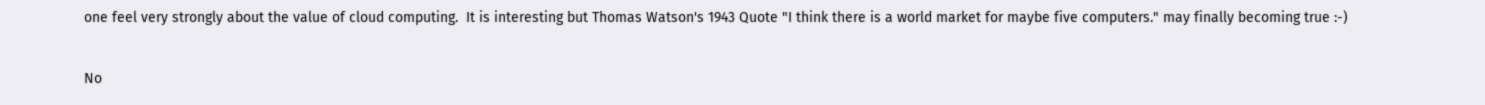one feel very strongly about the value of cloud computing.  It is interesting but Thomas Watson's 1943 Quote "I think there is a world market for maybe five computers." may finally becoming true :-)

No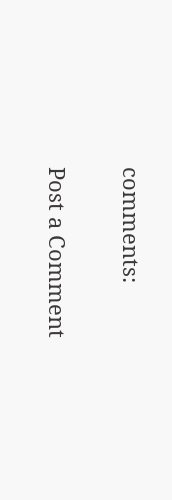comments:

Post a Comment